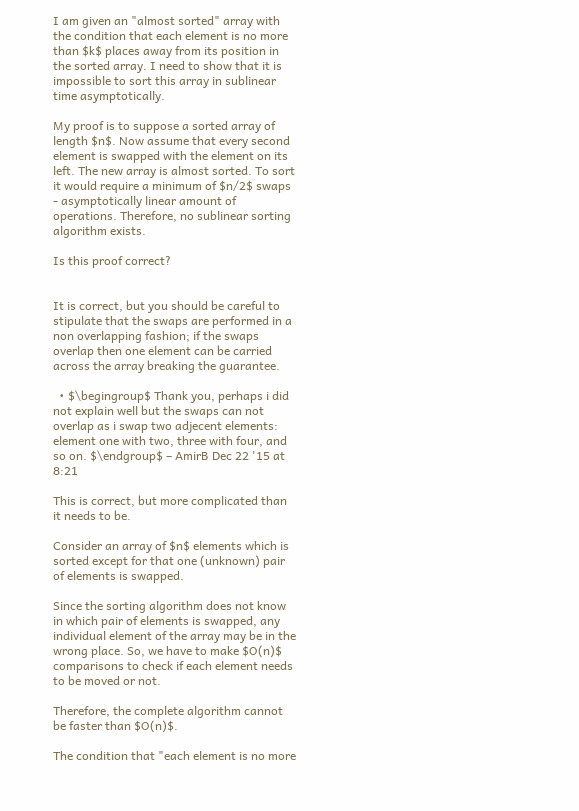I am given an "almost sorted" array with the condition that each element is no more than $k$ places away from its position in the sorted array. I need to show that it is impossible to sort this array in sublinear time asymptotically.

My proof is to suppose a sorted array of length $n$. Now assume that every second element is swapped with the element on its left. The new array is almost sorted. To sort it would require a minimum of $n/2$ swaps - asymptotically linear amount of operations. Therefore, no sublinear sorting algorithm exists.

Is this proof correct?


It is correct, but you should be careful to stipulate that the swaps are performed in a non overlapping fashion; if the swaps overlap then one element can be carried across the array breaking the guarantee.

  • $\begingroup$ Thank you, perhaps i did not explain well but the swaps can not overlap as i swap two adjecent elements: element one with two, three with four, and so on. $\endgroup$ – AmirB Dec 22 '15 at 8:21

This is correct, but more complicated than it needs to be.

Consider an array of $n$ elements which is sorted except for that one (unknown) pair of elements is swapped.

Since the sorting algorithm does not know in which pair of elements is swapped, any individual element of the array may be in the wrong place. So, we have to make $O(n)$ comparisons to check if each element needs to be moved or not.

Therefore, the complete algorithm cannot be faster than $O(n)$.

The condition that "each element is no more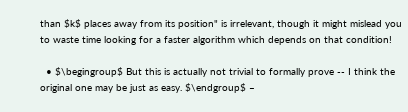than $k$ places away from its position" is irrelevant, though it might mislead you to waste time looking for a faster algorithm which depends on that condition!

  • $\begingroup$ But this is actually not trivial to formally prove -- I think the original one may be just as easy. $\endgroup$ –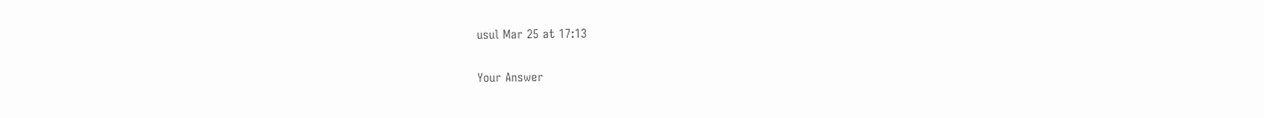usul Mar 25 at 17:13

Your Answer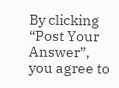By clicking “Post Your Answer”, you agree to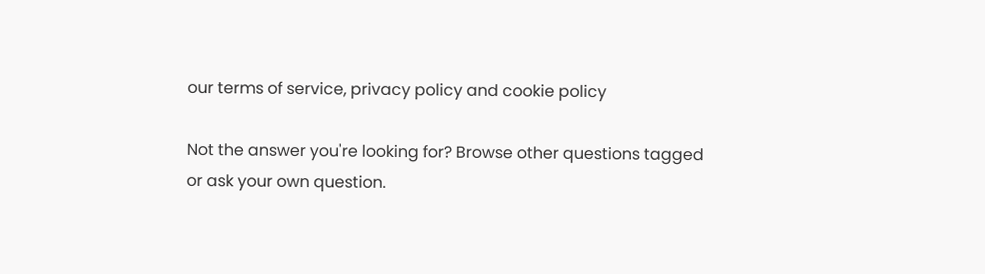our terms of service, privacy policy and cookie policy

Not the answer you're looking for? Browse other questions tagged or ask your own question.